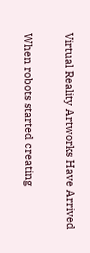Virtual Reality Artworks Have Arrived

When robots started creating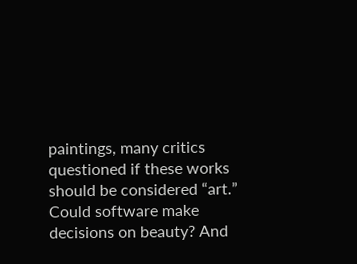paintings, many critics questioned if these works should be considered “art.” Could software make decisions on beauty? And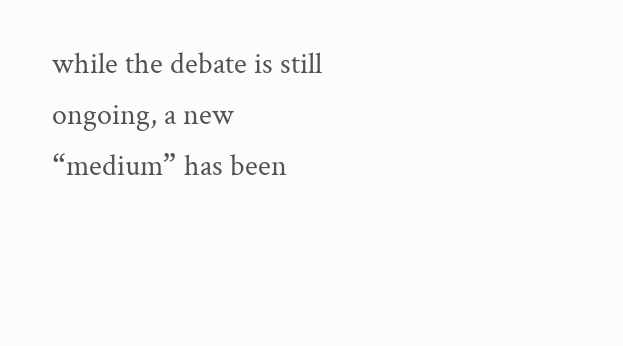while the debate is still ongoing, a new “medium” has been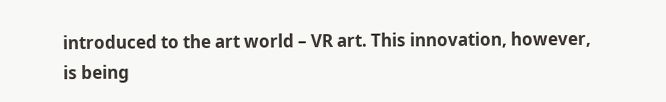introduced to the art world – VR art. This innovation, however, is being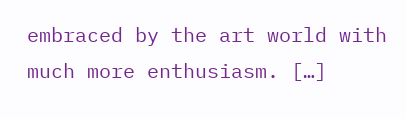embraced by the art world with much more enthusiasm. […]